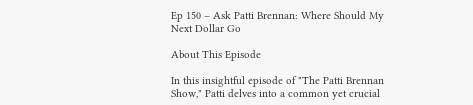Ep 150 – Ask Patti Brennan: Where Should My Next Dollar Go

About This Episode

In this insightful episode of "The Patti Brennan Show," Patti delves into a common yet crucial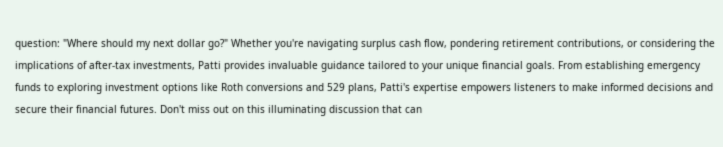question: "Where should my next dollar go?" Whether you're navigating surplus cash flow, pondering retirement contributions, or considering the implications of after-tax investments, Patti provides invaluable guidance tailored to your unique financial goals. From establishing emergency funds to exploring investment options like Roth conversions and 529 plans, Patti's expertise empowers listeners to make informed decisions and secure their financial futures. Don't miss out on this illuminating discussion that can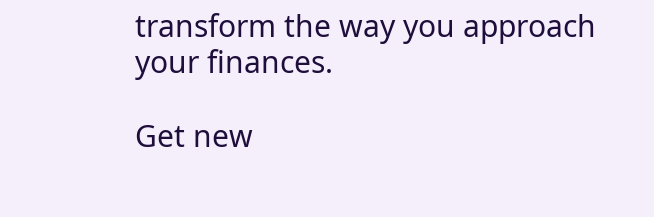transform the way you approach your finances.

Get new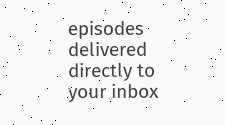episodes delivered directly to your inbox